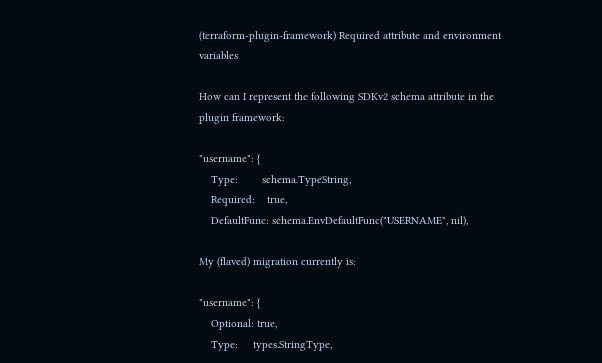(terraform-plugin-framework) Required attribute and environment variables

How can I represent the following SDKv2 schema attribute in the plugin framework:

"username": {
    Type:        schema.TypeString,
    Required:    true,
    DefaultFunc: schema.EnvDefaultFunc("USERNAME", nil),

My (flaved) migration currently is:

"username": {
    Optional: true,
    Type:     types.StringType,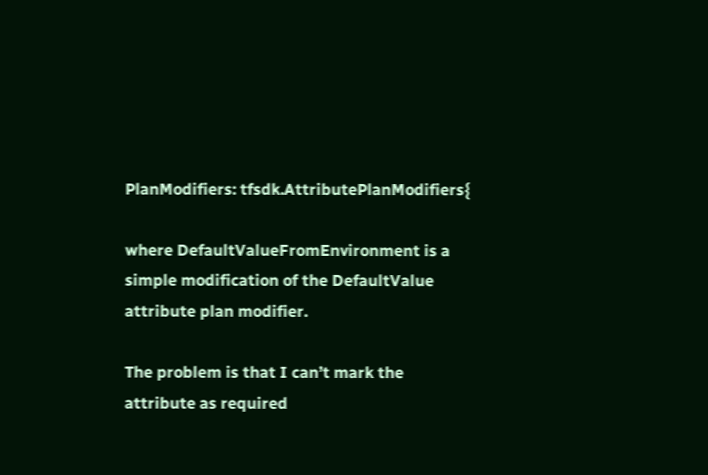PlanModifiers: tfsdk.AttributePlanModifiers{

where DefaultValueFromEnvironment is a simple modification of the DefaultValue attribute plan modifier.

The problem is that I can’t mark the attribute as required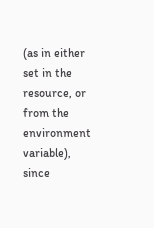(as in either set in the resource, or from the environment variable), since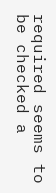required seems to be checked a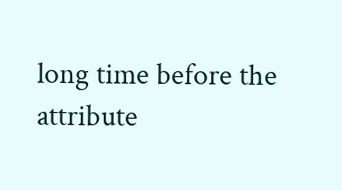long time before the attribute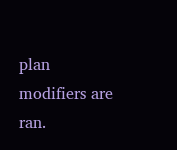plan modifiers are ran.